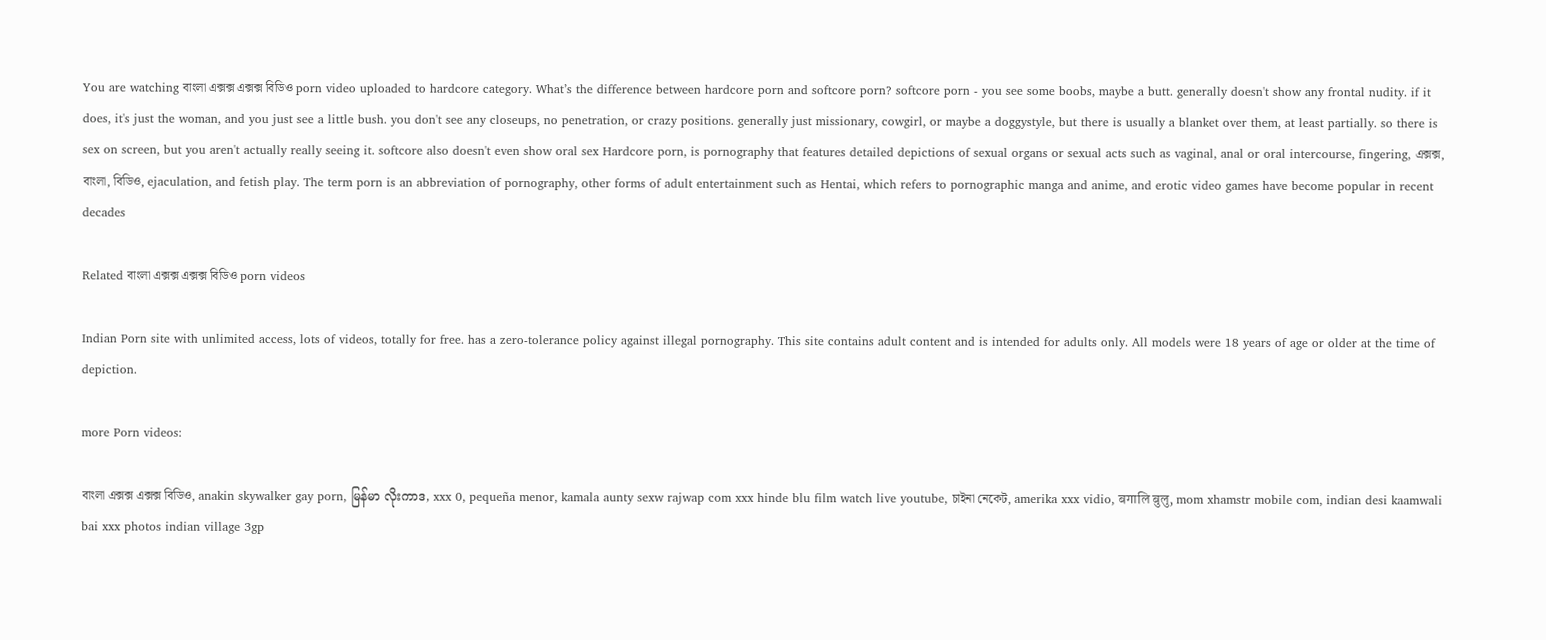You are watching বাংলা এক্সক্স এক্সক্স বিডিও porn video uploaded to hardcore category. What’s the difference between hardcore porn and softcore porn? softcore porn - you see some boobs, maybe a butt. generally doesn't show any frontal nudity. if it does, it's just the woman, and you just see a little bush. you don't see any closeups, no penetration, or crazy positions. generally just missionary, cowgirl, or maybe a doggystyle, but there is usually a blanket over them, at least partially. so there is sex on screen, but you aren't actually really seeing it. softcore also doesn't even show oral sex Hardcore porn, is pornography that features detailed depictions of sexual organs or sexual acts such as vaginal, anal or oral intercourse, fingering, এক্সক্স, বাংলা, বিডিও, ejaculation, and fetish play. The term porn is an abbreviation of pornography, other forms of adult entertainment such as Hentai, which refers to pornographic manga and anime, and erotic video games have become popular in recent decades

Related বাংলা এক্সক্স এক্সক্স বিডিও porn videos

Indian Porn site with unlimited access, lots of videos, totally for free. has a zero-tolerance policy against illegal pornography. This site contains adult content and is intended for adults only. All models were 18 years of age or older at the time of depiction.

more Porn videos:

বাংলা এক্সক্স এক্সক্স বিডিও, anakin skywalker gay porn, မြန်မာ လိုးကာဒ, xxx 0, pequeña menor, kamala aunty sexw rajwap com xxx hinde blu film watch live youtube, চাইনা নেকেট, amerika xxx vidio, बगालि बुलु, mom xhamstr mobile com, indian desi kaamwali bai xxx photos indian village 3gp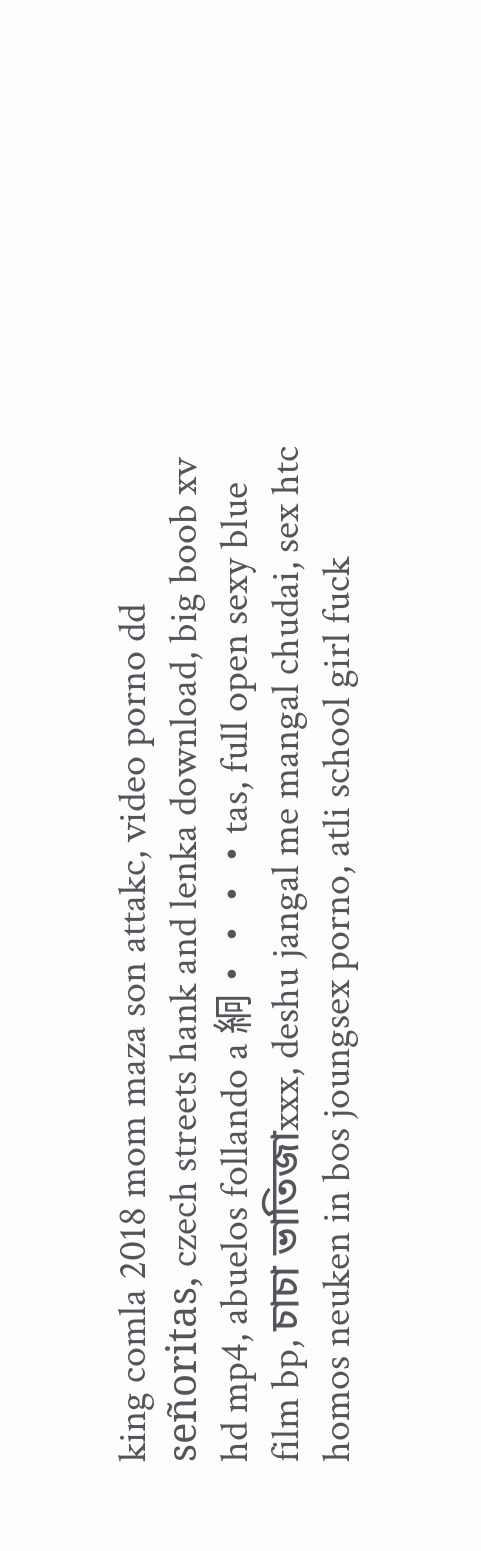king comla 2018 mom maza son attakc, video porno dd señoritas, czech streets hank and lenka download, big boob xv hd mp4, abuelos follando a 絅・・・・tas, full open sexy blue film bp, চাচা ভাতিজাxxx, deshu jangal me mangal chudai, sex htc homos neuken in bos joungsex porno, atli school girl fuck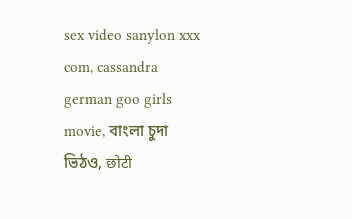sex video sanylon xxx com, cassandra german goo girls movie, বাংলা চুদা ভিঠও, छोटी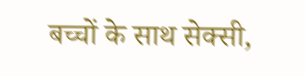बच्चों के साथ सेक्सी,